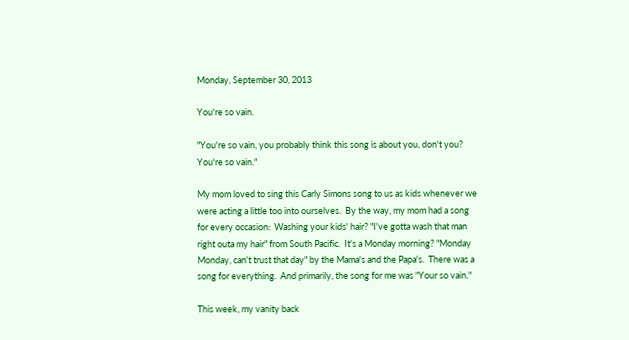Monday, September 30, 2013

You're so vain.

"You're so vain, you probably think this song is about you, don't you? You're so vain."

My mom loved to sing this Carly Simons song to us as kids whenever we were acting a little too into ourselves.  By the way, my mom had a song for every occasion:  Washing your kids' hair? "I've gotta wash that man right outa my hair" from South Pacific.  It's a Monday morning? "Monday Monday, can't trust that day" by the Mama's and the Papa's.  There was a song for everything.  And primarily, the song for me was "Your so vain."

This week, my vanity back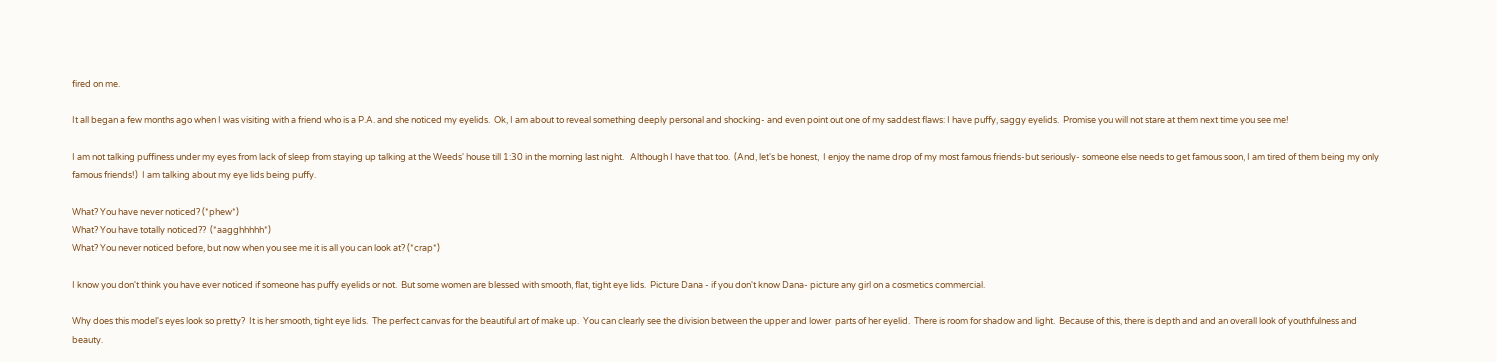fired on me.

It all began a few months ago when I was visiting with a friend who is a P.A. and she noticed my eyelids.  Ok, I am about to reveal something deeply personal and shocking- and even point out one of my saddest flaws: I have puffy, saggy eyelids.  Promise you will not stare at them next time you see me!

I am not talking puffiness under my eyes from lack of sleep from staying up talking at the Weeds' house till 1:30 in the morning last night.   Although I have that too.  (And, let's be honest,  I enjoy the name drop of my most famous friends-but seriously- someone else needs to get famous soon, I am tired of them being my only famous friends!)  I am talking about my eye lids being puffy.

What? You have never noticed? (*phew*)
What? You have totally noticed??  (*aagghhhhh*)
What? You never noticed before, but now when you see me it is all you can look at? (*crap*)

I know you don't think you have ever noticed if someone has puffy eyelids or not.  But some women are blessed with smooth, flat, tight eye lids.  Picture Dana - if you don't know Dana- picture any girl on a cosmetics commercial.

Why does this model's eyes look so pretty?  It is her smooth, tight eye lids.  The perfect canvas for the beautiful art of make up.  You can clearly see the division between the upper and lower  parts of her eyelid.  There is room for shadow and light.  Because of this, there is depth and and an overall look of youthfulness and beauty.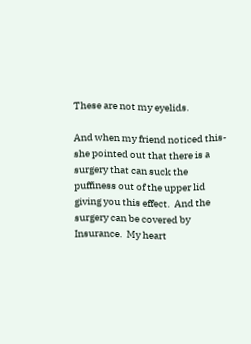These are not my eyelids.

And when my friend noticed this- she pointed out that there is a surgery that can suck the puffiness out of the upper lid giving you this effect.  And the surgery can be covered by Insurance.  My heart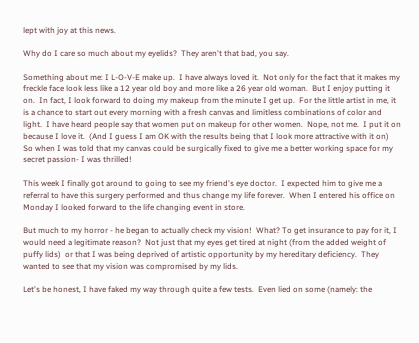lept with joy at this news.

Why do I care so much about my eyelids?  They aren't that bad, you say.

Something about me: I L-O-V-E make up.  I have always loved it.  Not only for the fact that it makes my freckle face look less like a 12 year old boy and more like a 26 year old woman.  But I enjoy putting it on.  In fact, I look forward to doing my makeup from the minute I get up.  For the little artist in me, it is a chance to start out every morning with a fresh canvas and limitless combinations of color and light.  I have heard people say that women put on makeup for other women.  Nope, not me.  I put it on because I love it.  (And I guess I am OK with the results being that I look more attractive with it on)  So when I was told that my canvas could be surgically fixed to give me a better working space for my secret passion- I was thrilled!

This week I finally got around to going to see my friend's eye doctor.  I expected him to give me a referral to have this surgery performed and thus change my life forever.  When I entered his office on Monday I looked forward to the life changing event in store.

But much to my horror - he began to actually check my vision!  What? To get insurance to pay for it, I would need a legitimate reason?  Not just that my eyes get tired at night (from the added weight of puffy lids)  or that I was being deprived of artistic opportunity by my hereditary deficiency.  They wanted to see that my vision was compromised by my lids.

Let's be honest, I have faked my way through quite a few tests.  Even lied on some (namely: the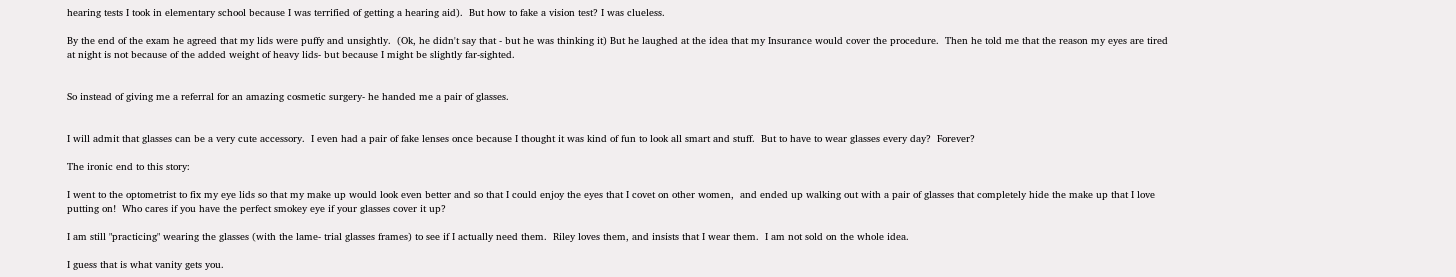hearing tests I took in elementary school because I was terrified of getting a hearing aid).  But how to fake a vision test? I was clueless.

By the end of the exam he agreed that my lids were puffy and unsightly.  (Ok, he didn't say that - but he was thinking it) But he laughed at the idea that my Insurance would cover the procedure.  Then he told me that the reason my eyes are tired at night is not because of the added weight of heavy lids- but because I might be slightly far-sighted.


So instead of giving me a referral for an amazing cosmetic surgery- he handed me a pair of glasses.


I will admit that glasses can be a very cute accessory.  I even had a pair of fake lenses once because I thought it was kind of fun to look all smart and stuff.  But to have to wear glasses every day?  Forever?

The ironic end to this story:

I went to the optometrist to fix my eye lids so that my make up would look even better and so that I could enjoy the eyes that I covet on other women,  and ended up walking out with a pair of glasses that completely hide the make up that I love putting on!  Who cares if you have the perfect smokey eye if your glasses cover it up?

I am still "practicing" wearing the glasses (with the lame- trial glasses frames) to see if I actually need them.  Riley loves them, and insists that I wear them.  I am not sold on the whole idea.

I guess that is what vanity gets you.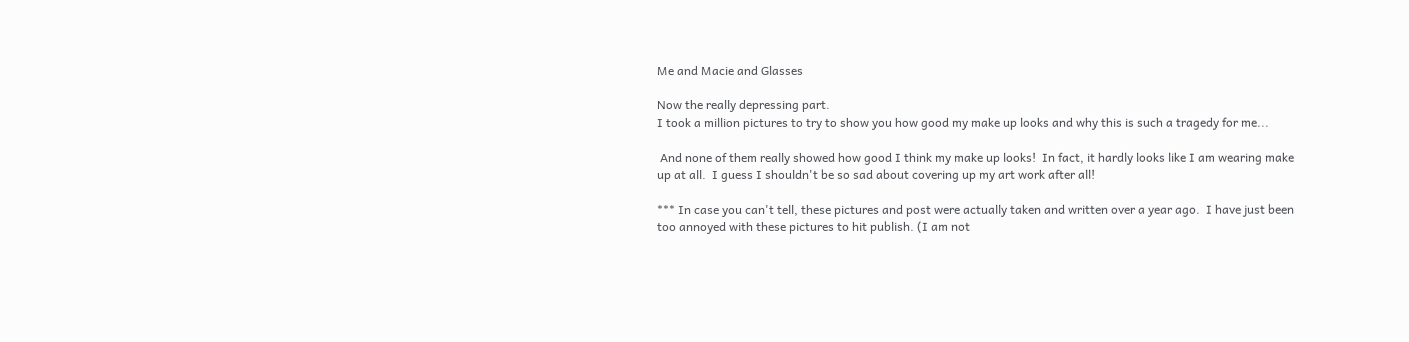Me and Macie and Glasses

Now the really depressing part.
I took a million pictures to try to show you how good my make up looks and why this is such a tragedy for me...

 And none of them really showed how good I think my make up looks!  In fact, it hardly looks like I am wearing make up at all.  I guess I shouldn't be so sad about covering up my art work after all!

*** In case you can't tell, these pictures and post were actually taken and written over a year ago.  I have just been too annoyed with these pictures to hit publish. (I am not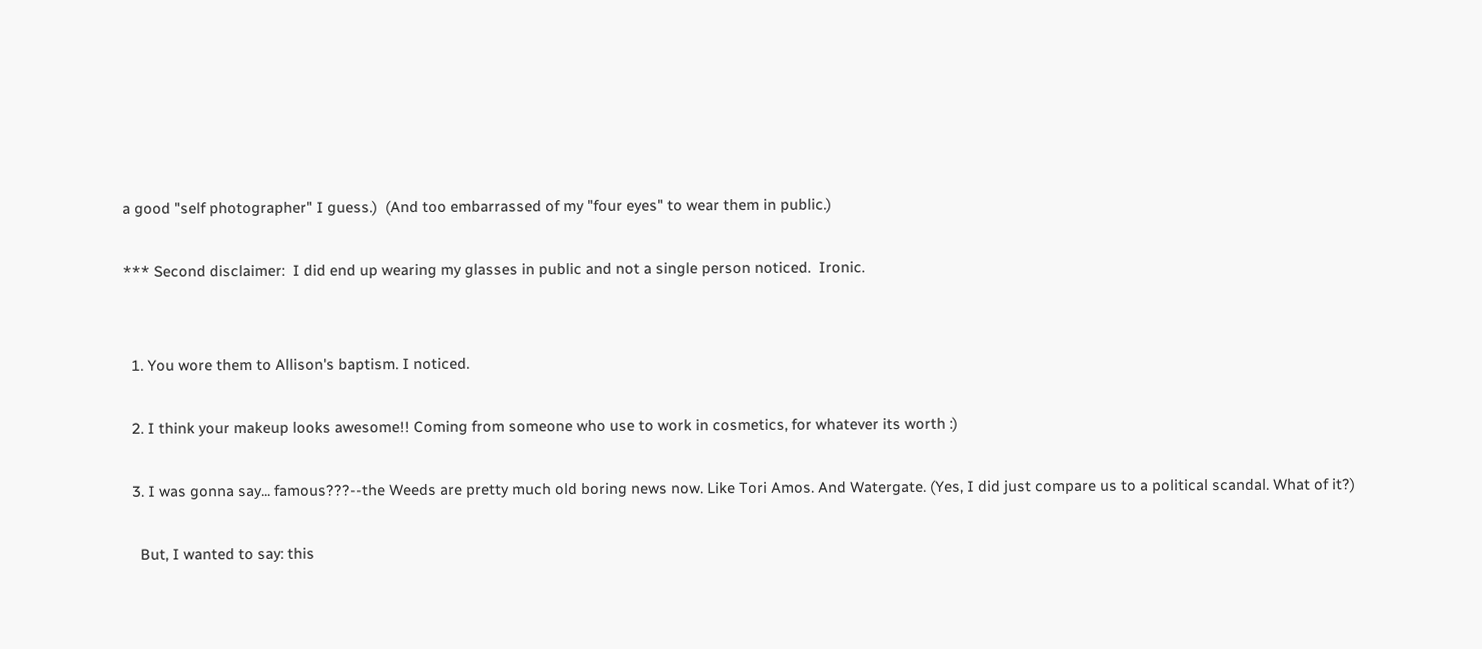a good "self photographer" I guess.)  (And too embarrassed of my "four eyes" to wear them in public.)

*** Second disclaimer:  I did end up wearing my glasses in public and not a single person noticed.  Ironic.


  1. You wore them to Allison's baptism. I noticed.

  2. I think your makeup looks awesome!! Coming from someone who use to work in cosmetics, for whatever its worth :)

  3. I was gonna say... famous???--the Weeds are pretty much old boring news now. Like Tori Amos. And Watergate. (Yes, I did just compare us to a political scandal. What of it?)

    But, I wanted to say: this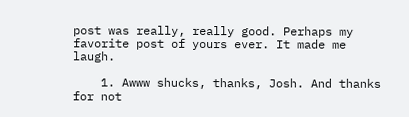post was really, really good. Perhaps my favorite post of yours ever. It made me laugh.

    1. Awww shucks, thanks, Josh. And thanks for not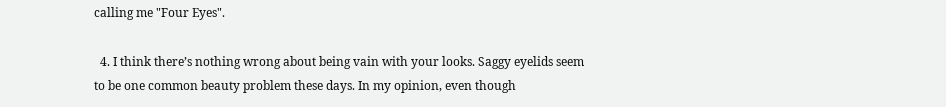calling me "Four Eyes".

  4. I think there’s nothing wrong about being vain with your looks. Saggy eyelids seem to be one common beauty problem these days. In my opinion, even though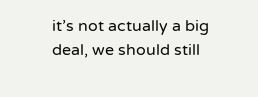it’s not actually a big deal, we should still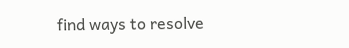find ways to resolve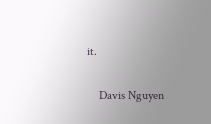it.

    Davis Nguyen